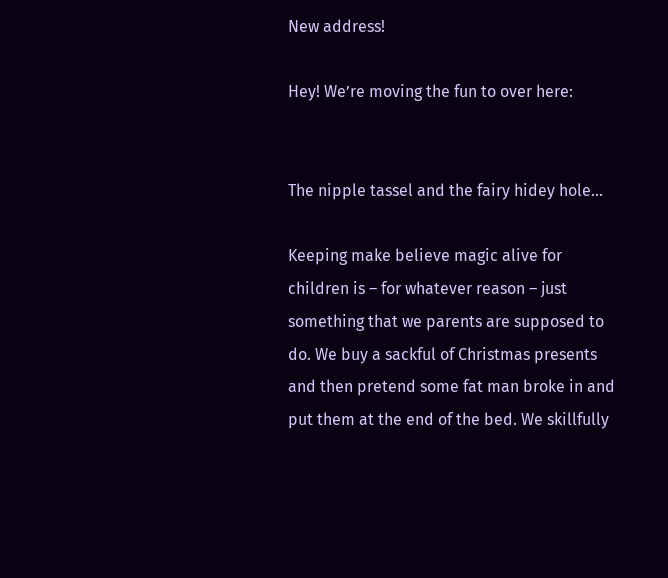New address!

Hey! We’re moving the fun to over here:


The nipple tassel and the fairy hidey hole…

Keeping make believe magic alive for children is – for whatever reason – just something that we parents are supposed to do. We buy a sackful of Christmas presents and then pretend some fat man broke in and put them at the end of the bed. We skillfully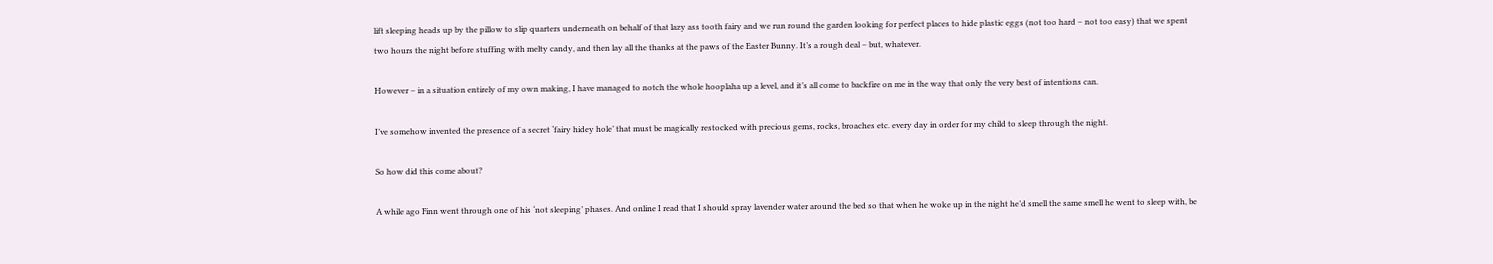lift sleeping heads up by the pillow to slip quarters underneath on behalf of that lazy ass tooth fairy and we run round the garden looking for perfect places to hide plastic eggs (not too hard – not too easy) that we spent two hours the night before stuffing with melty candy, and then lay all the thanks at the paws of the Easter Bunny. It’s a rough deal – but, whatever.

However – in a situation entirely of my own making, I have managed to notch the whole hooplaha up a level, and it’s all come to backfire on me in the way that only the very best of intentions can.

I’ve somehow invented the presence of a secret ‘fairy hidey hole’ that must be magically restocked with precious gems, rocks, broaches etc. every day in order for my child to sleep through the night.

So how did this come about?

A while ago Finn went through one of his ‘not sleeping’ phases. And online I read that I should spray lavender water around the bed so that when he woke up in the night he’d smell the same smell he went to sleep with, be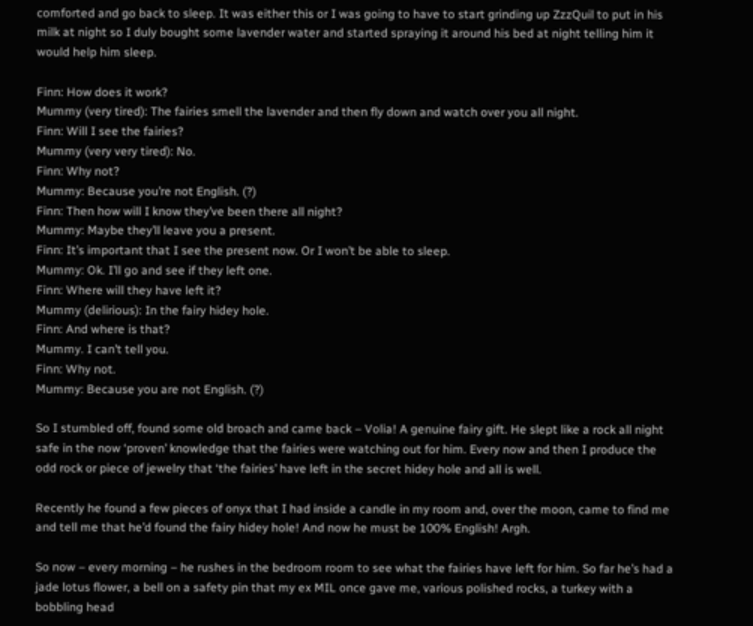comforted and go back to sleep. It was either this or I was going to have to start grinding up ZzzQuil to put in his milk at night so I duly bought some lavender water and started spraying it around his bed at night telling him it would help him sleep.

Finn: How does it work?
Mummy (very tired): The fairies smell the lavender and then fly down and watch over you all night.
Finn: Will I see the fairies?
Mummy (very very tired): No.
Finn: Why not?
Mummy: Because you’re not English. (?)
Finn: Then how will I know they’ve been there all night?
Mummy: Maybe they’ll leave you a present.
Finn: It’s important that I see the present now. Or I won’t be able to sleep.
Mummy: Ok. I’ll go and see if they left one.
Finn: Where will they have left it?
Mummy (delirious): In the fairy hidey hole.
Finn: And where is that?
Mummy. I can’t tell you.
Finn: Why not.
Mummy: Because you are not English. (?)

So I stumbled off, found some old broach and came back – Volia! A genuine fairy gift. He slept like a rock all night safe in the now ‘proven’ knowledge that the fairies were watching out for him. Every now and then I produce the odd rock or piece of jewelry that ‘the fairies’ have left in the secret hidey hole and all is well.

Recently he found a few pieces of onyx that I had inside a candle in my room and, over the moon, came to find me and tell me that he’d found the fairy hidey hole! And now he must be 100% English! Argh.

So now – every morning – he rushes in the bedroom room to see what the fairies have left for him. So far he’s had a jade lotus flower, a bell on a safety pin that my ex MIL once gave me, various polished rocks, a turkey with a bobbling head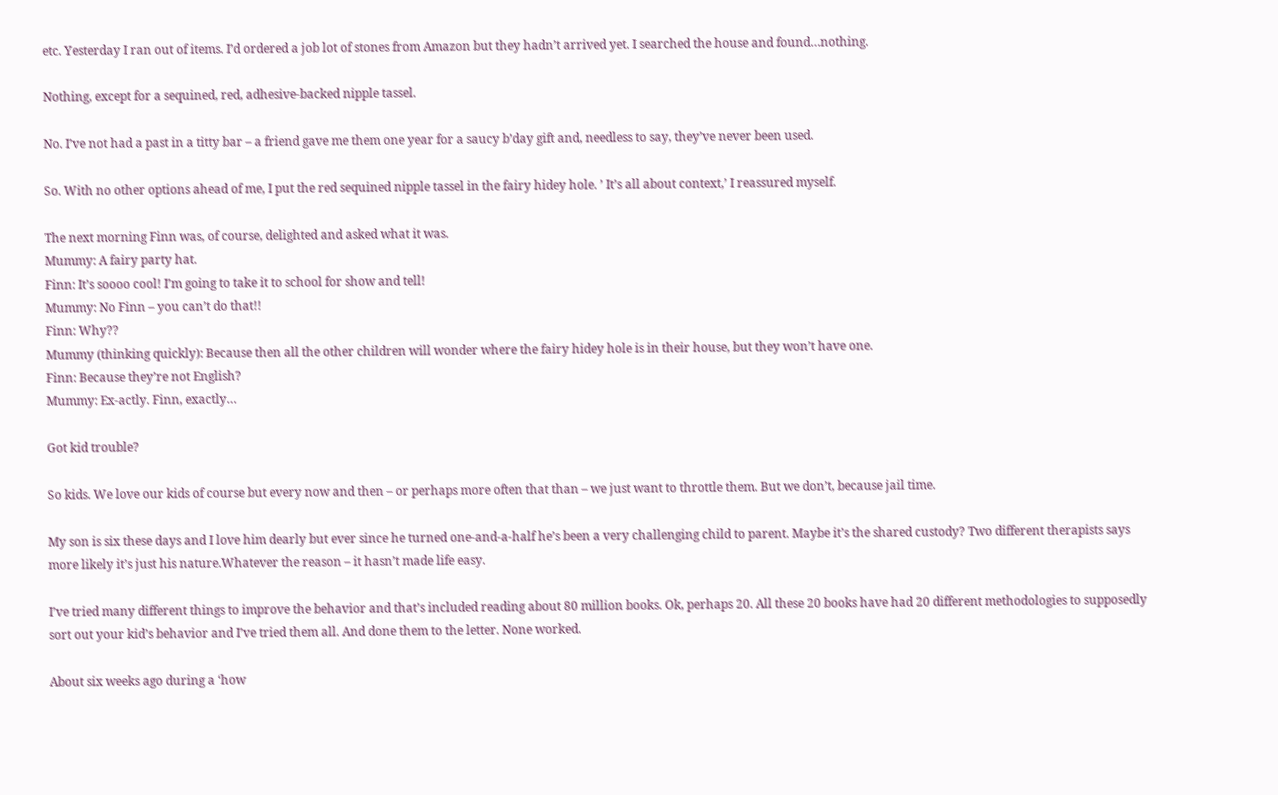etc. Yesterday I ran out of items. I’d ordered a job lot of stones from Amazon but they hadn’t arrived yet. I searched the house and found…nothing.

Nothing, except for a sequined, red, adhesive-backed nipple tassel.

No. I’ve not had a past in a titty bar – a friend gave me them one year for a saucy b’day gift and, needless to say, they’ve never been used.

So. With no other options ahead of me, I put the red sequined nipple tassel in the fairy hidey hole. ’ It’s all about context,’ I reassured myself.

The next morning Finn was, of course, delighted and asked what it was.
Mummy: A fairy party hat.
Finn: It’s soooo cool! I’m going to take it to school for show and tell!
Mummy: No Finn – you can’t do that!!
Finn: Why??
Mummy (thinking quickly): Because then all the other children will wonder where the fairy hidey hole is in their house, but they won’t have one.
Finn: Because they’re not English?
Mummy: Ex-actly. Finn, exactly…

Got kid trouble?

So kids. We love our kids of course but every now and then – or perhaps more often that than – we just want to throttle them. But we don’t, because jail time.

My son is six these days and I love him dearly but ever since he turned one-and-a-half he’s been a very challenging child to parent. Maybe it’s the shared custody? Two different therapists says more likely it’s just his nature.Whatever the reason – it hasn’t made life easy.

I’ve tried many different things to improve the behavior and that’s included reading about 80 million books. Ok, perhaps 20. All these 20 books have had 20 different methodologies to supposedly sort out your kid’s behavior and I’ve tried them all. And done them to the letter. None worked.

About six weeks ago during a ‘how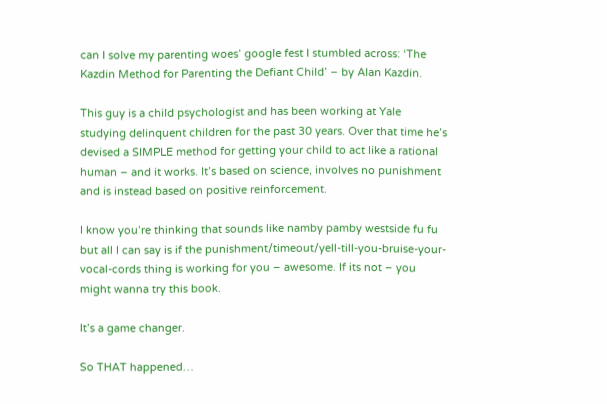can I solve my parenting woes’ google fest I stumbled across: ‘The Kazdin Method for Parenting the Defiant Child’ – by Alan Kazdin.

This guy is a child psychologist and has been working at Yale studying delinquent children for the past 30 years. Over that time he’s devised a SIMPLE method for getting your child to act like a rational human – and it works. It’s based on science, involves no punishment and is instead based on positive reinforcement.

I know you’re thinking that sounds like namby pamby westside fu fu but all I can say is if the punishment/timeout/yell-till-you-bruise-your-vocal-cords thing is working for you – awesome. If its not – you might wanna try this book.

It’s a game changer.

So THAT happened…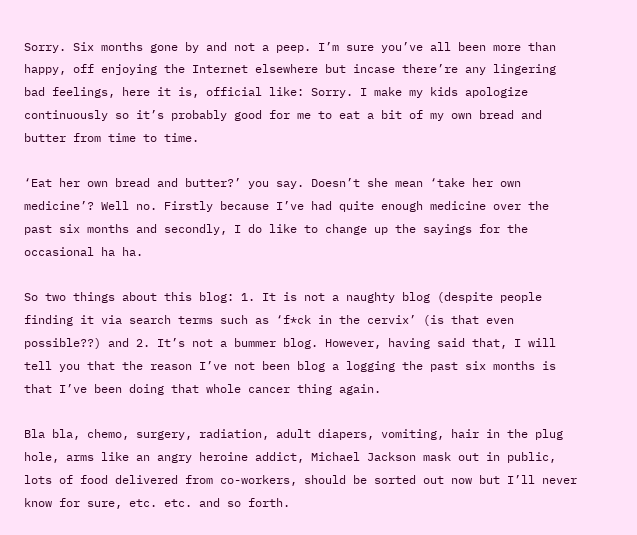Sorry. Six months gone by and not a peep. I’m sure you’ve all been more than happy, off enjoying the Internet elsewhere but incase there’re any lingering bad feelings, here it is, official like: Sorry. I make my kids apologize continuously so it’s probably good for me to eat a bit of my own bread and butter from time to time.

‘Eat her own bread and butter?’ you say. Doesn’t she mean ‘take her own medicine’? Well no. Firstly because I’ve had quite enough medicine over the past six months and secondly, I do like to change up the sayings for the occasional ha ha.

So two things about this blog: 1. It is not a naughty blog (despite people finding it via search terms such as ‘f*ck in the cervix’ (is that even possible??) and 2. It’s not a bummer blog. However, having said that, I will tell you that the reason I’ve not been blog a logging the past six months is that I’ve been doing that whole cancer thing again.

Bla bla, chemo, surgery, radiation, adult diapers, vomiting, hair in the plug hole, arms like an angry heroine addict, Michael Jackson mask out in public, lots of food delivered from co-workers, should be sorted out now but I’ll never know for sure, etc. etc. and so forth.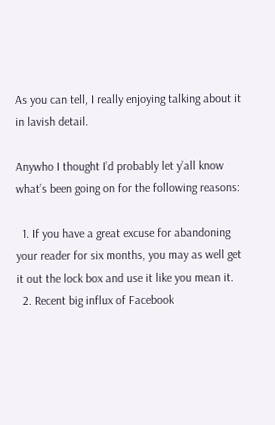As you can tell, I really enjoying talking about it in lavish detail.

Anywho I thought I’d probably let y’all know what’s been going on for the following reasons:

  1. If you have a great excuse for abandoning your reader for six months, you may as well get it out the lock box and use it like you mean it.
  2. Recent big influx of Facebook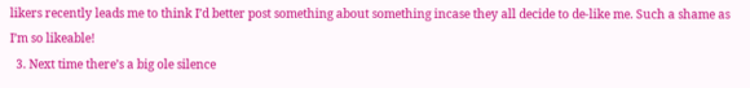likers recently leads me to think I’d better post something about something incase they all decide to de-like me. Such a shame as I’m so likeable!
  3. Next time there’s a big ole silence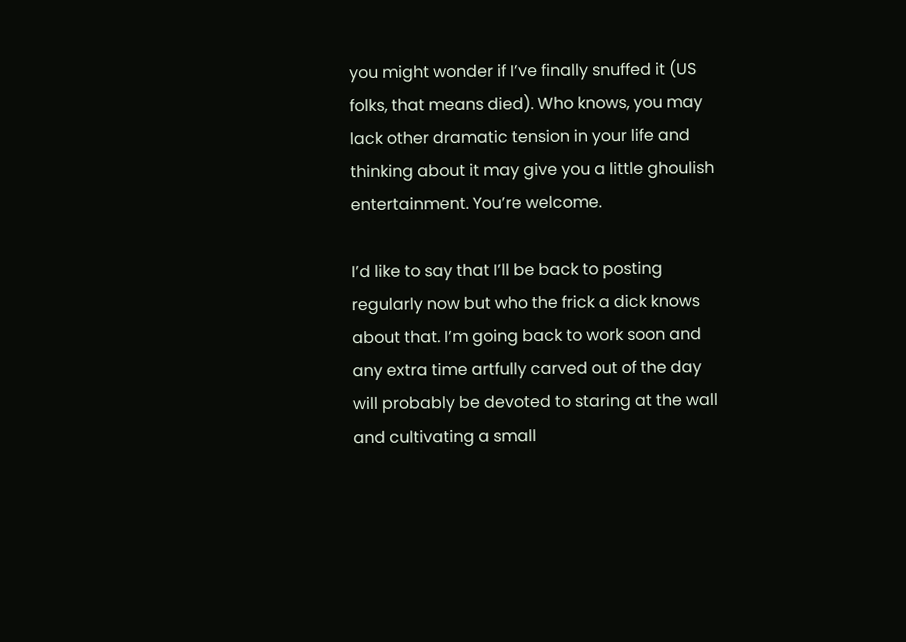you might wonder if I’ve finally snuffed it (US folks, that means died). Who knows, you may lack other dramatic tension in your life and thinking about it may give you a little ghoulish entertainment. You’re welcome.

I’d like to say that I’ll be back to posting regularly now but who the frick a dick knows about that. I’m going back to work soon and any extra time artfully carved out of the day will probably be devoted to staring at the wall and cultivating a small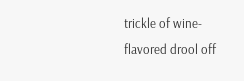trickle of wine-flavored drool off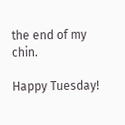the end of my chin.

Happy Tuesday!